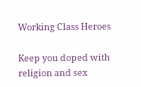Working Class Heroes

Keep you doped with religion and sex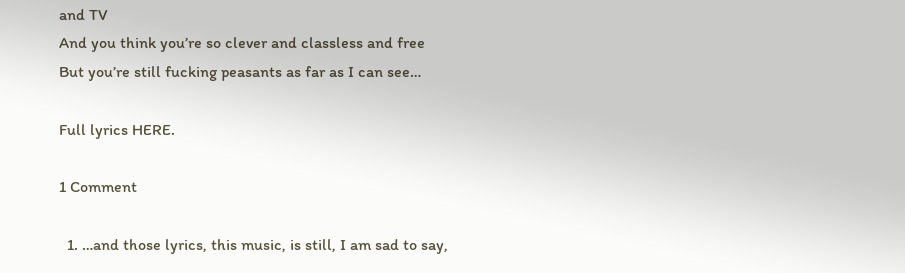and TV
And you think you’re so clever and classless and free
But you’re still fucking peasants as far as I can see…

Full lyrics HERE.

1 Comment

  1. …and those lyrics, this music, is still, I am sad to say,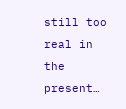still too real in the present…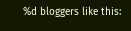%d bloggers like this: